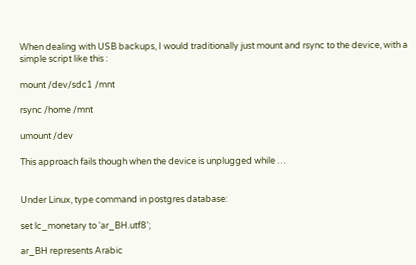When dealing with USB backups, I would traditionally just mount and rsync to the device, with a simple script like this :

mount /dev/sdc1 /mnt

rsync /home /mnt

umount /dev

This approach fails though when the device is unplugged while …


Under Linux, type command in postgres database:

set lc_monetary to 'ar_BH.utf8';

ar_BH represents Arabic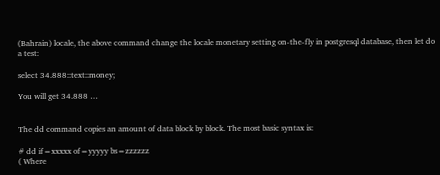(Bahrain) locale, the above command change the locale monetary setting on-the-fly in postgresql database, then let do a test:

select 34.888::text::money;

You will get 34.888 …


The dd command copies an amount of data block by block. The most basic syntax is:

# dd if=xxxxx of=yyyyy bs=zzzzzz
( Where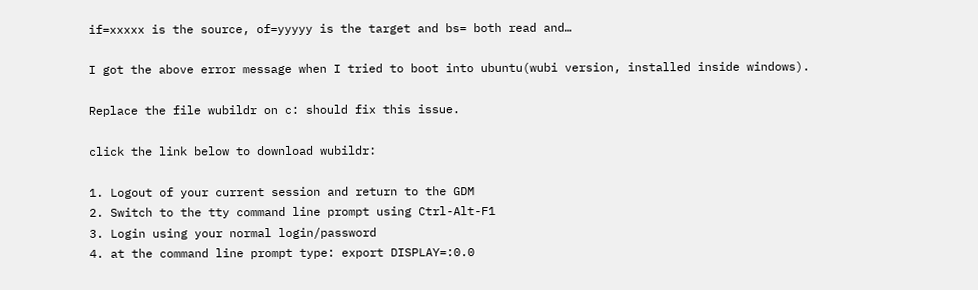if=xxxxx is the source, of=yyyyy is the target and bs= both read and…

I got the above error message when I tried to boot into ubuntu(wubi version, installed inside windows).

Replace the file wubildr on c: should fix this issue.

click the link below to download wubildr:

1. Logout of your current session and return to the GDM
2. Switch to the tty command line prompt using Ctrl-Alt-F1
3. Login using your normal login/password
4. at the command line prompt type: export DISPLAY=:0.0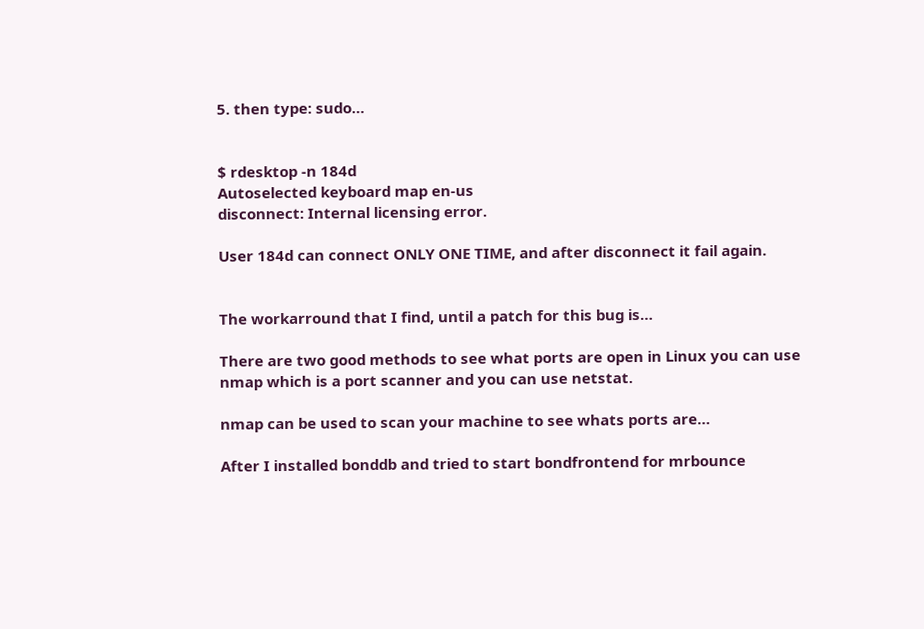5. then type: sudo…


$ rdesktop -n 184d
Autoselected keyboard map en-us
disconnect: Internal licensing error.

User 184d can connect ONLY ONE TIME, and after disconnect it fail again.


The workarround that I find, until a patch for this bug is…

There are two good methods to see what ports are open in Linux you can use
nmap which is a port scanner and you can use netstat.

nmap can be used to scan your machine to see whats ports are…

After I installed bonddb and tried to start bondfrontend for mrbounce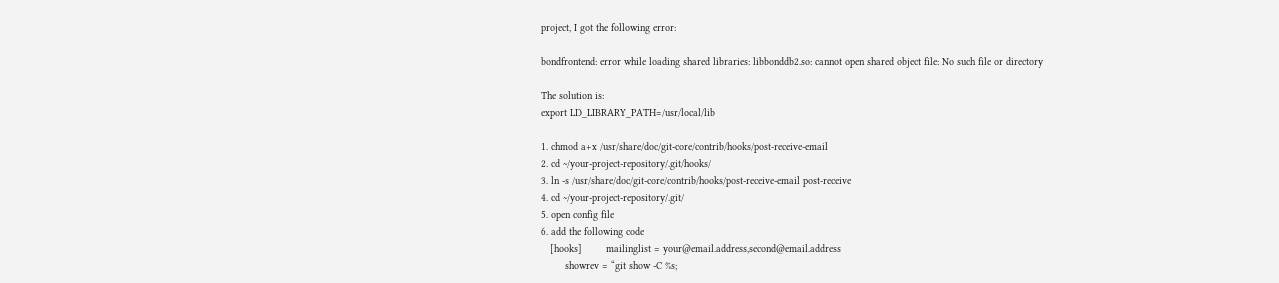project, I got the following error:

bondfrontend: error while loading shared libraries: libbonddb2.so: cannot open shared object file: No such file or directory

The solution is:
export LD_LIBRARY_PATH=/usr/local/lib

1. chmod a+x /usr/share/doc/git-core/contrib/hooks/post-receive-email
2. cd ~/your-project-repository/.git/hooks/
3. ln -s /usr/share/doc/git-core/contrib/hooks/post-receive-email post-receive
4. cd ~/your-project-repository/.git/
5. open config file
6. add the following code
   [hooks]        mailinglist = your@email.address,second@email.address
        showrev = “git show -C %s;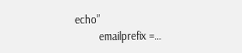echo”
        emailprefix =…